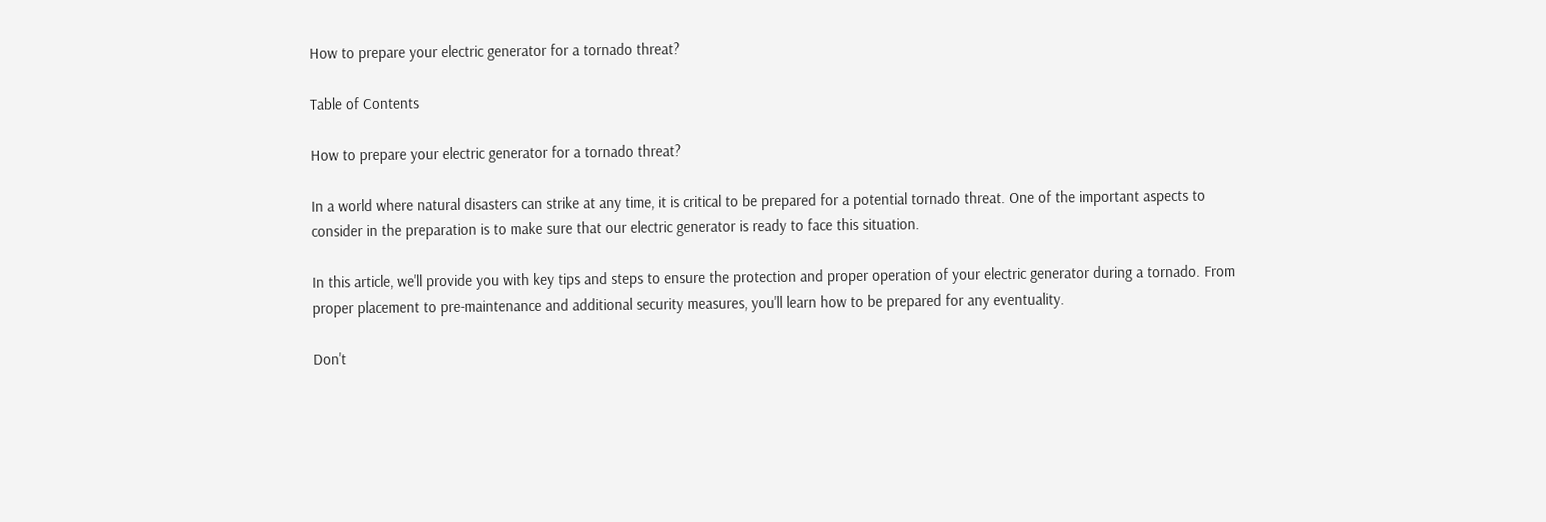How to prepare your electric generator for a tornado threat?

Table of Contents

How to prepare your electric generator for a tornado threat?

In a world where natural disasters can strike at any time, it is critical to be prepared for a potential tornado threat. One of the important aspects to consider in the preparation is to make sure that our electric generator is ready to face this situation.

In this article, we'll provide you with key tips and steps to ensure the protection and proper operation of your electric generator during a tornado. From proper placement to pre-maintenance and additional security measures, you'll learn how to be prepared for any eventuality.

Don't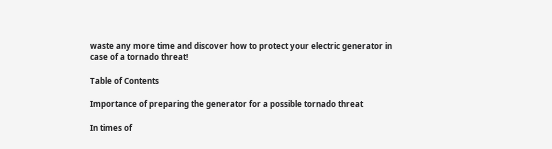waste any more time and discover how to protect your electric generator in case of a tornado threat!

Table of Contents

Importance of preparing the generator for a possible tornado threat

In times of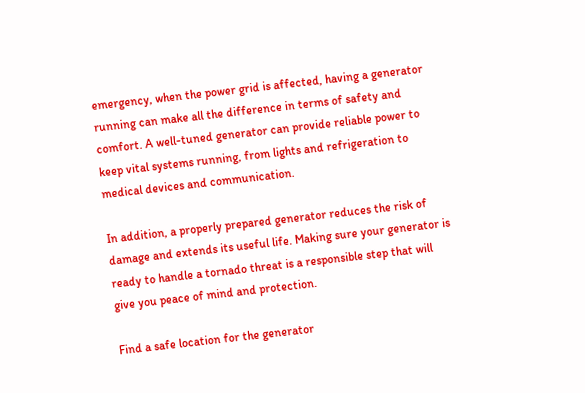emergency, when the power grid is affected, having a generator running can make all the difference in terms of safety and comfort. A well-tuned generator can provide reliable power to keep vital systems running, from lights and refrigeration to medical devices and communication.

In addition, a properly prepared generator reduces the risk of damage and extends its useful life. Making sure your generator is ready to handle a tornado threat is a responsible step that will give you peace of mind and protection.

Find a safe location for the generator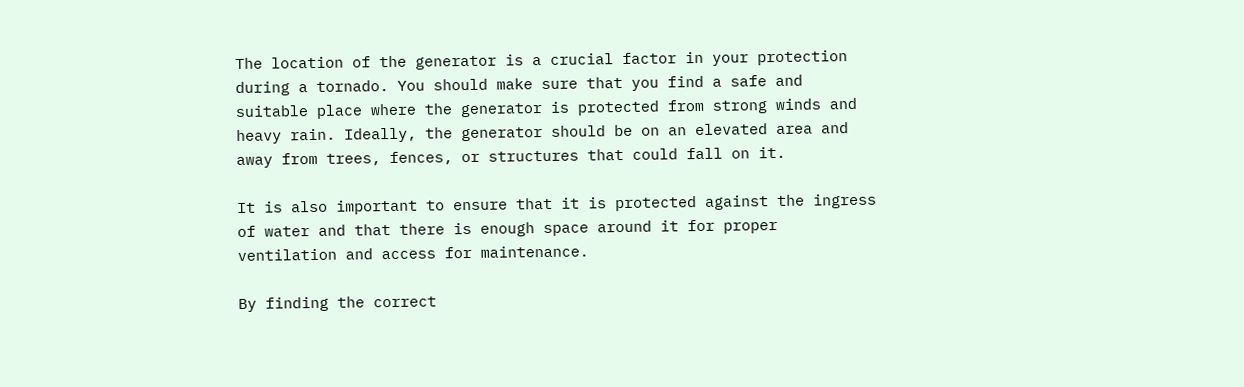The location of the generator is a crucial factor in your protection during a tornado. You should make sure that you find a safe and suitable place where the generator is protected from strong winds and heavy rain. Ideally, the generator should be on an elevated area and away from trees, fences, or structures that could fall on it.

It is also important to ensure that it is protected against the ingress of water and that there is enough space around it for proper ventilation and access for maintenance.

By finding the correct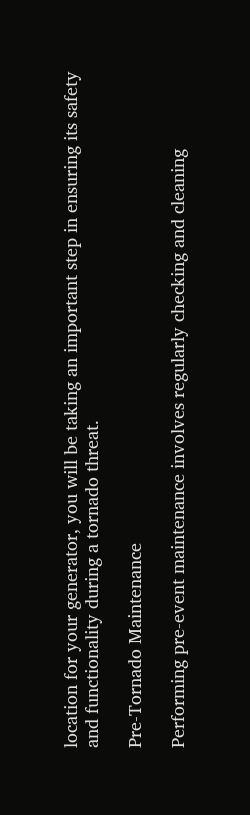location for your generator, you will be taking an important step in ensuring its safety and functionality during a tornado threat.

Pre-Tornado Maintenance

Performing pre-event maintenance involves regularly checking and cleaning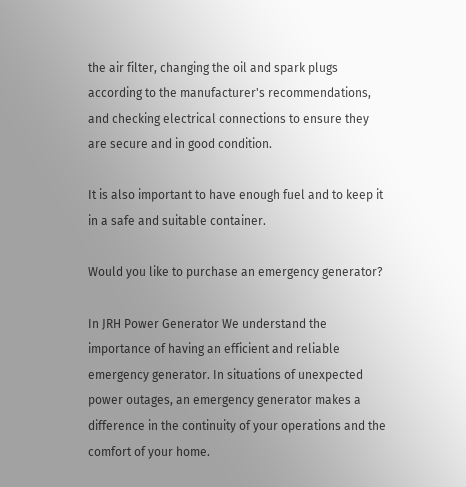the air filter, changing the oil and spark plugs according to the manufacturer's recommendations, and checking electrical connections to ensure they are secure and in good condition.

It is also important to have enough fuel and to keep it in a safe and suitable container.

Would you like to purchase an emergency generator?

In JRH Power Generator We understand the importance of having an efficient and reliable emergency generator. In situations of unexpected power outages, an emergency generator makes a difference in the continuity of your operations and the comfort of your home.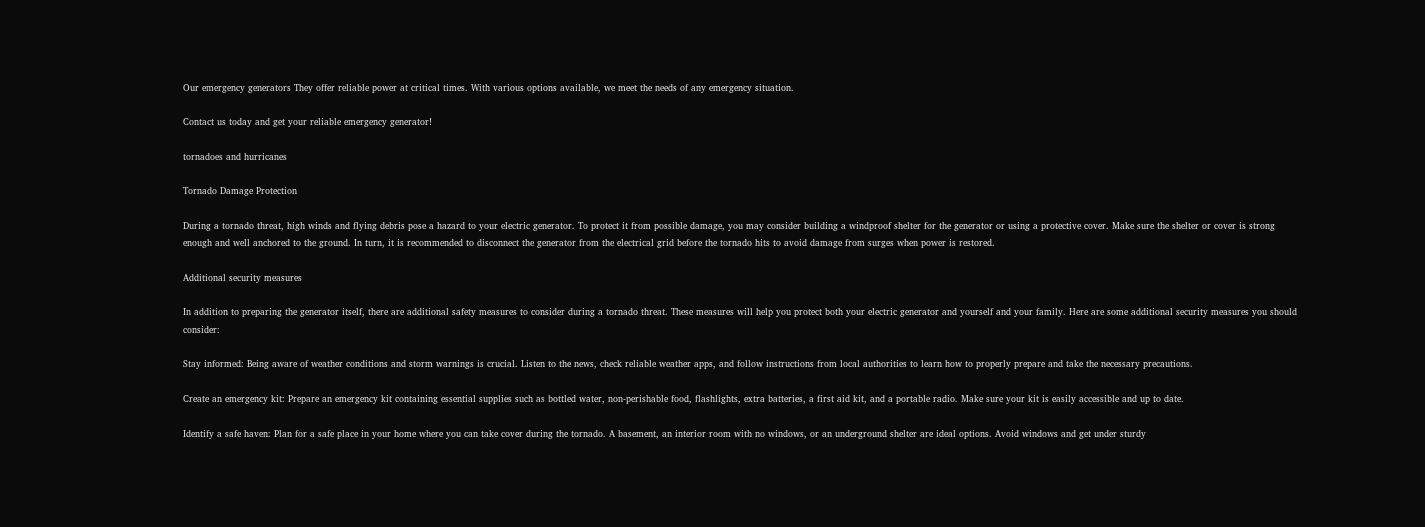Our emergency generators They offer reliable power at critical times. With various options available, we meet the needs of any emergency situation.

Contact us today and get your reliable emergency generator!

tornadoes and hurricanes

Tornado Damage Protection

During a tornado threat, high winds and flying debris pose a hazard to your electric generator. To protect it from possible damage, you may consider building a windproof shelter for the generator or using a protective cover. Make sure the shelter or cover is strong enough and well anchored to the ground. In turn, it is recommended to disconnect the generator from the electrical grid before the tornado hits to avoid damage from surges when power is restored.

Additional security measures

In addition to preparing the generator itself, there are additional safety measures to consider during a tornado threat. These measures will help you protect both your electric generator and yourself and your family. Here are some additional security measures you should consider:

Stay informed: Being aware of weather conditions and storm warnings is crucial. Listen to the news, check reliable weather apps, and follow instructions from local authorities to learn how to properly prepare and take the necessary precautions.

Create an emergency kit: Prepare an emergency kit containing essential supplies such as bottled water, non-perishable food, flashlights, extra batteries, a first aid kit, and a portable radio. Make sure your kit is easily accessible and up to date.

Identify a safe haven: Plan for a safe place in your home where you can take cover during the tornado. A basement, an interior room with no windows, or an underground shelter are ideal options. Avoid windows and get under sturdy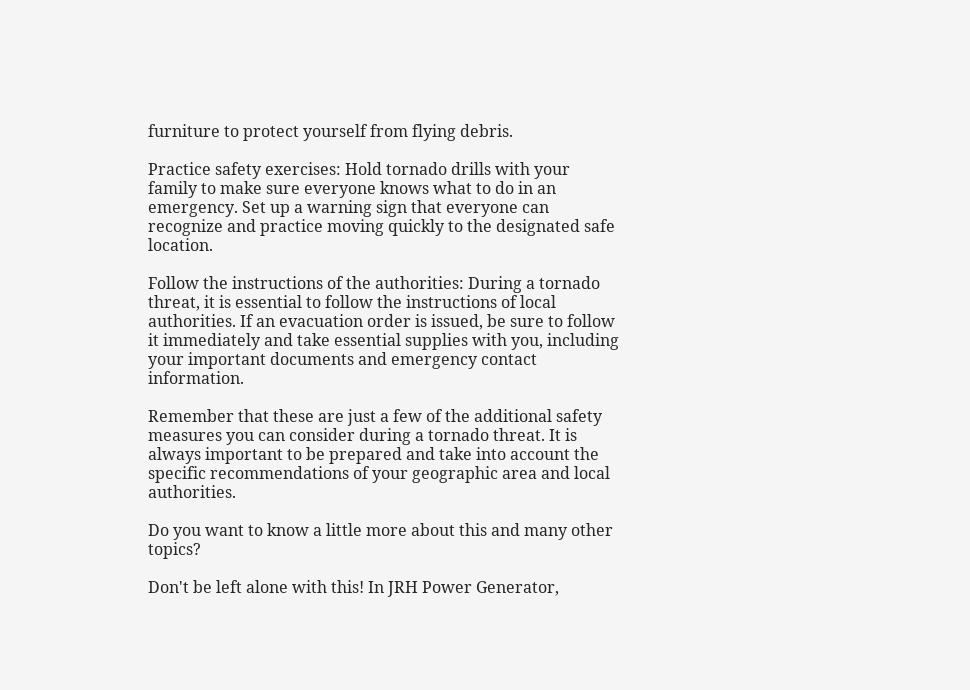furniture to protect yourself from flying debris.

Practice safety exercises: Hold tornado drills with your family to make sure everyone knows what to do in an emergency. Set up a warning sign that everyone can recognize and practice moving quickly to the designated safe location.

Follow the instructions of the authorities: During a tornado threat, it is essential to follow the instructions of local authorities. If an evacuation order is issued, be sure to follow it immediately and take essential supplies with you, including your important documents and emergency contact information.

Remember that these are just a few of the additional safety measures you can consider during a tornado threat. It is always important to be prepared and take into account the specific recommendations of your geographic area and local authorities.

Do you want to know a little more about this and many other topics?

Don't be left alone with this! In JRH Power Generator,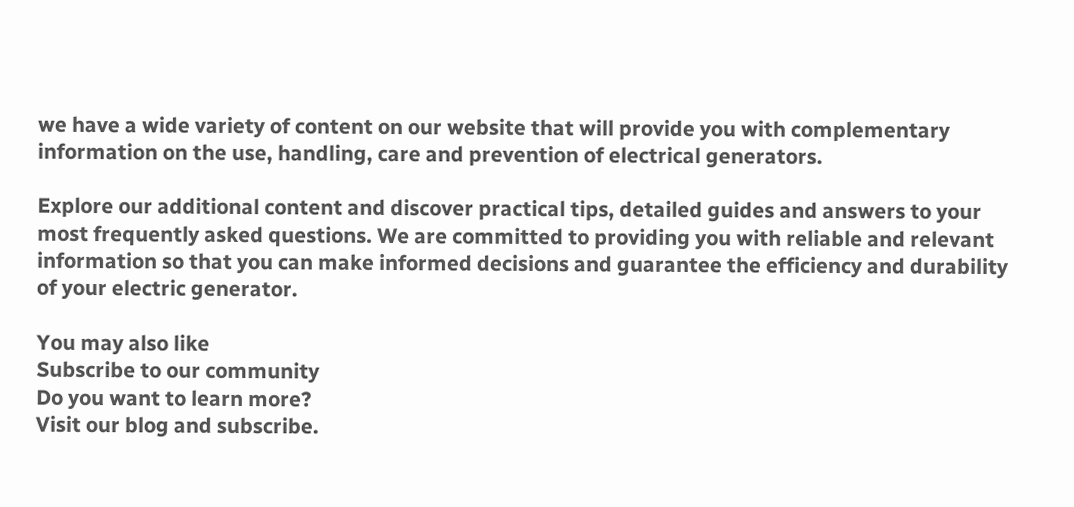we have a wide variety of content on our website that will provide you with complementary information on the use, handling, care and prevention of electrical generators.

Explore our additional content and discover practical tips, detailed guides and answers to your most frequently asked questions. We are committed to providing you with reliable and relevant information so that you can make informed decisions and guarantee the efficiency and durability of your electric generator.

You may also like
Subscribe to our community
Do you want to learn more?
Visit our blog and subscribe.